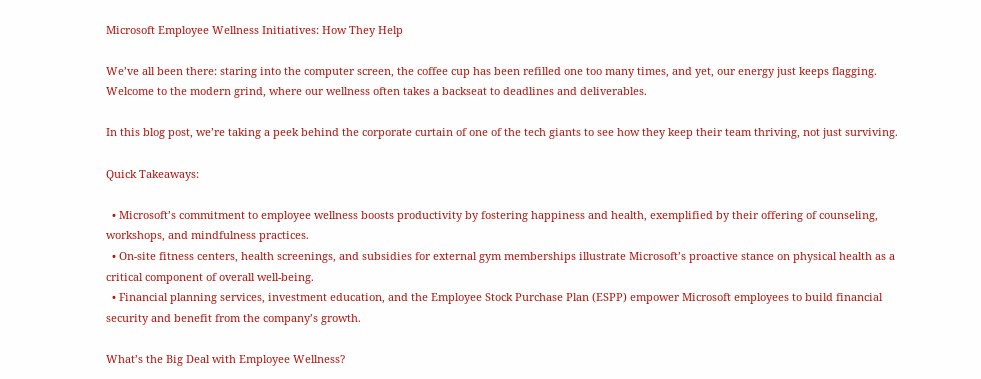Microsoft Employee Wellness Initiatives: How They Help

We’ve all been there: staring into the computer screen, the coffee cup has been refilled one too many times, and yet, our energy just keeps flagging. Welcome to the modern grind, where our wellness often takes a backseat to deadlines and deliverables.

In this blog post, we’re taking a peek behind the corporate curtain of one of the tech giants to see how they keep their team thriving, not just surviving.

Quick Takeaways:

  • Microsoft’s commitment to employee wellness boosts productivity by fostering happiness and health, exemplified by their offering of counseling, workshops, and mindfulness practices.
  • On-site fitness centers, health screenings, and subsidies for external gym memberships illustrate Microsoft’s proactive stance on physical health as a critical component of overall well-being.
  • Financial planning services, investment education, and the Employee Stock Purchase Plan (ESPP) empower Microsoft employees to build financial security and benefit from the company’s growth.

What’s the Big Deal with Employee Wellness?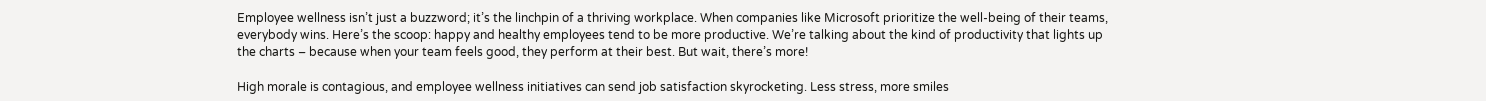Employee wellness isn’t just a buzzword; it’s the linchpin of a thriving workplace. When companies like Microsoft prioritize the well-being of their teams, everybody wins. Here’s the scoop: happy and healthy employees tend to be more productive. We’re talking about the kind of productivity that lights up the charts – because when your team feels good, they perform at their best. But wait, there’s more!

High morale is contagious, and employee wellness initiatives can send job satisfaction skyrocketing. Less stress, more smiles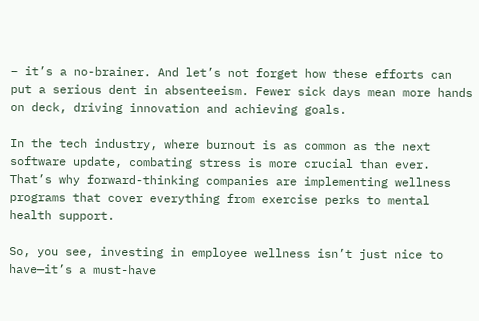– it’s a no-brainer. And let’s not forget how these efforts can put a serious dent in absenteeism. Fewer sick days mean more hands on deck, driving innovation and achieving goals.

In the tech industry, where burnout is as common as the next software update, combating stress is more crucial than ever. That’s why forward-thinking companies are implementing wellness programs that cover everything from exercise perks to mental health support.

So, you see, investing in employee wellness isn’t just nice to have—it’s a must-have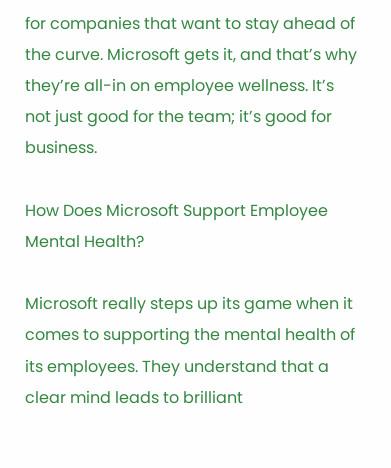for companies that want to stay ahead of the curve. Microsoft gets it, and that’s why they’re all-in on employee wellness. It’s not just good for the team; it’s good for business.

How Does Microsoft Support Employee Mental Health?

Microsoft really steps up its game when it comes to supporting the mental health of its employees. They understand that a clear mind leads to brilliant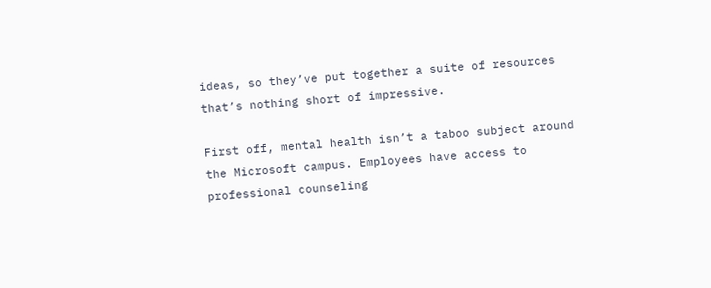ideas, so they’ve put together a suite of resources that’s nothing short of impressive.

First off, mental health isn’t a taboo subject around the Microsoft campus. Employees have access to professional counseling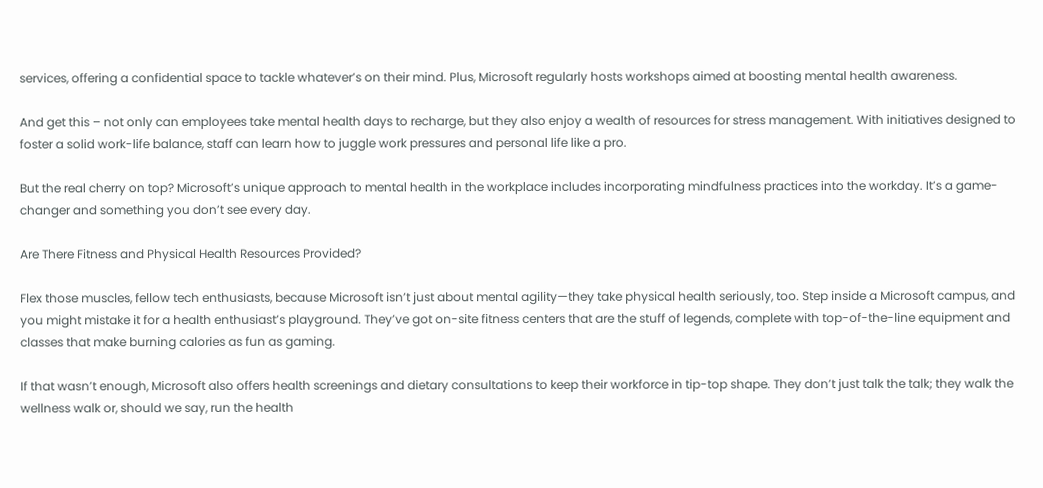services, offering a confidential space to tackle whatever’s on their mind. Plus, Microsoft regularly hosts workshops aimed at boosting mental health awareness.

And get this – not only can employees take mental health days to recharge, but they also enjoy a wealth of resources for stress management. With initiatives designed to foster a solid work-life balance, staff can learn how to juggle work pressures and personal life like a pro.

But the real cherry on top? Microsoft’s unique approach to mental health in the workplace includes incorporating mindfulness practices into the workday. It’s a game-changer and something you don’t see every day.

Are There Fitness and Physical Health Resources Provided?

Flex those muscles, fellow tech enthusiasts, because Microsoft isn’t just about mental agility—they take physical health seriously, too. Step inside a Microsoft campus, and you might mistake it for a health enthusiast’s playground. They’ve got on-site fitness centers that are the stuff of legends, complete with top-of-the-line equipment and classes that make burning calories as fun as gaming.

If that wasn’t enough, Microsoft also offers health screenings and dietary consultations to keep their workforce in tip-top shape. They don’t just talk the talk; they walk the wellness walk or, should we say, run the health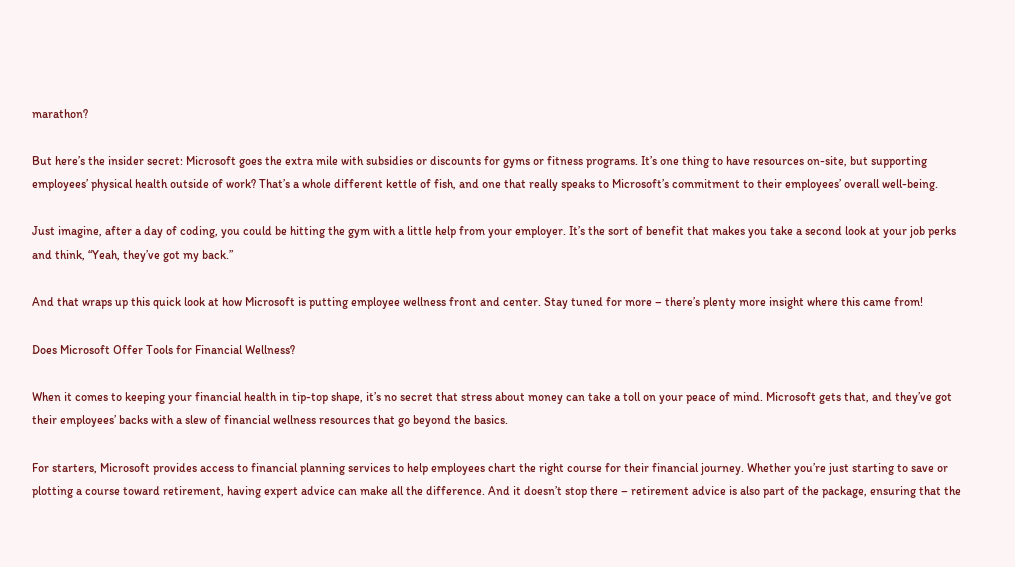marathon?

But here’s the insider secret: Microsoft goes the extra mile with subsidies or discounts for gyms or fitness programs. It’s one thing to have resources on-site, but supporting employees’ physical health outside of work? That’s a whole different kettle of fish, and one that really speaks to Microsoft’s commitment to their employees’ overall well-being.

Just imagine, after a day of coding, you could be hitting the gym with a little help from your employer. It’s the sort of benefit that makes you take a second look at your job perks and think, “Yeah, they’ve got my back.”

And that wraps up this quick look at how Microsoft is putting employee wellness front and center. Stay tuned for more – there’s plenty more insight where this came from!

Does Microsoft Offer Tools for Financial Wellness?

When it comes to keeping your financial health in tip-top shape, it’s no secret that stress about money can take a toll on your peace of mind. Microsoft gets that, and they’ve got their employees’ backs with a slew of financial wellness resources that go beyond the basics.

For starters, Microsoft provides access to financial planning services to help employees chart the right course for their financial journey. Whether you’re just starting to save or plotting a course toward retirement, having expert advice can make all the difference. And it doesn’t stop there – retirement advice is also part of the package, ensuring that the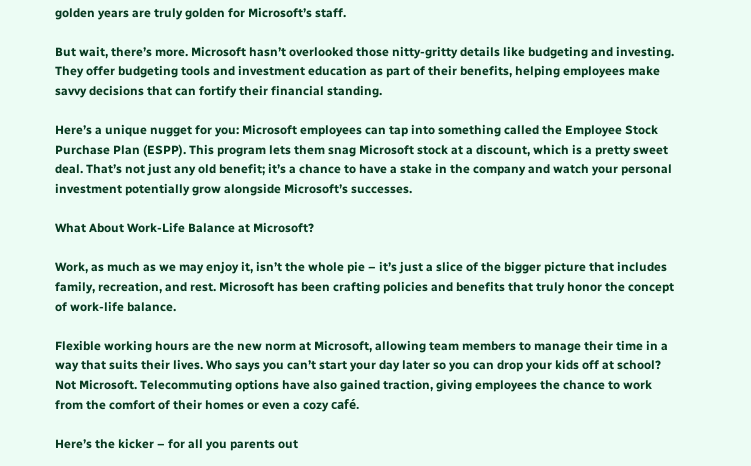golden years are truly golden for Microsoft’s staff.

But wait, there’s more. Microsoft hasn’t overlooked those nitty-gritty details like budgeting and investing. They offer budgeting tools and investment education as part of their benefits, helping employees make savvy decisions that can fortify their financial standing.

Here’s a unique nugget for you: Microsoft employees can tap into something called the Employee Stock Purchase Plan (ESPP). This program lets them snag Microsoft stock at a discount, which is a pretty sweet deal. That’s not just any old benefit; it’s a chance to have a stake in the company and watch your personal investment potentially grow alongside Microsoft’s successes.

What About Work-Life Balance at Microsoft?

Work, as much as we may enjoy it, isn’t the whole pie – it’s just a slice of the bigger picture that includes family, recreation, and rest. Microsoft has been crafting policies and benefits that truly honor the concept of work-life balance.

Flexible working hours are the new norm at Microsoft, allowing team members to manage their time in a way that suits their lives. Who says you can’t start your day later so you can drop your kids off at school? Not Microsoft. Telecommuting options have also gained traction, giving employees the chance to work from the comfort of their homes or even a cozy café.

Here’s the kicker – for all you parents out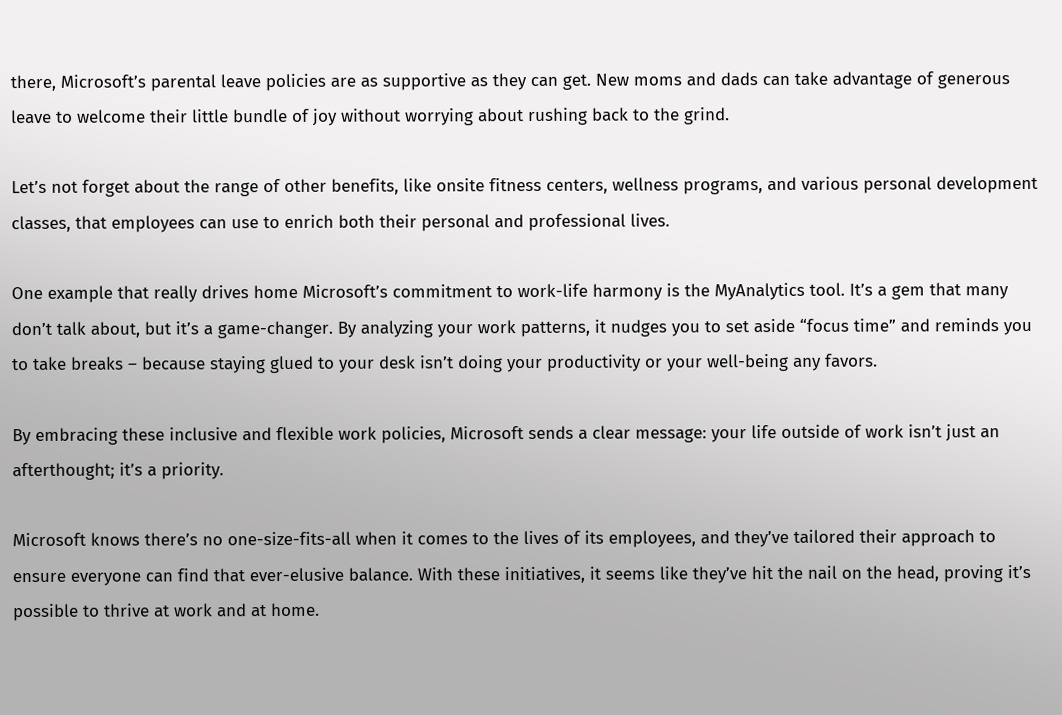there, Microsoft’s parental leave policies are as supportive as they can get. New moms and dads can take advantage of generous leave to welcome their little bundle of joy without worrying about rushing back to the grind.

Let’s not forget about the range of other benefits, like onsite fitness centers, wellness programs, and various personal development classes, that employees can use to enrich both their personal and professional lives.

One example that really drives home Microsoft’s commitment to work-life harmony is the MyAnalytics tool. It’s a gem that many don’t talk about, but it’s a game-changer. By analyzing your work patterns, it nudges you to set aside “focus time” and reminds you to take breaks – because staying glued to your desk isn’t doing your productivity or your well-being any favors.

By embracing these inclusive and flexible work policies, Microsoft sends a clear message: your life outside of work isn’t just an afterthought; it’s a priority.

Microsoft knows there’s no one-size-fits-all when it comes to the lives of its employees, and they’ve tailored their approach to ensure everyone can find that ever-elusive balance. With these initiatives, it seems like they’ve hit the nail on the head, proving it’s possible to thrive at work and at home.